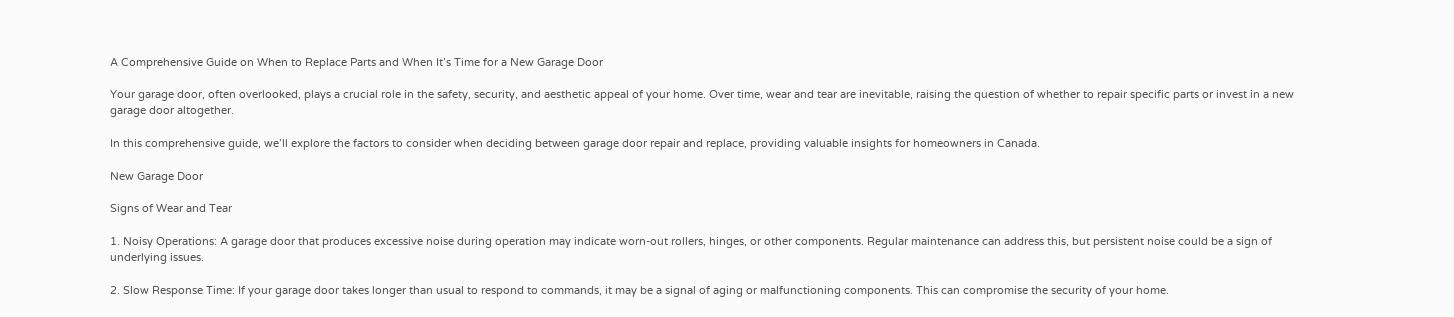A Comprehensive Guide on When to Replace Parts and When It’s Time for a New Garage Door

Your garage door, often overlooked, plays a crucial role in the safety, security, and aesthetic appeal of your home. Over time, wear and tear are inevitable, raising the question of whether to repair specific parts or invest in a new garage door altogether.

In this comprehensive guide, we’ll explore the factors to consider when deciding between garage door repair and replace, providing valuable insights for homeowners in Canada.

New Garage Door

Signs of Wear and Tear

1. Noisy Operations: A garage door that produces excessive noise during operation may indicate worn-out rollers, hinges, or other components. Regular maintenance can address this, but persistent noise could be a sign of underlying issues.

2. Slow Response Time: If your garage door takes longer than usual to respond to commands, it may be a signal of aging or malfunctioning components. This can compromise the security of your home.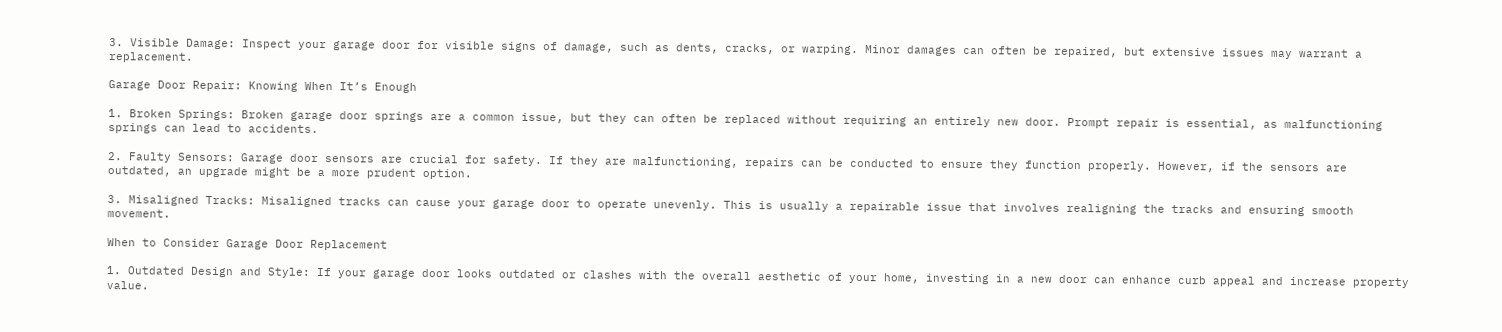3. Visible Damage: Inspect your garage door for visible signs of damage, such as dents, cracks, or warping. Minor damages can often be repaired, but extensive issues may warrant a replacement.

Garage Door Repair: Knowing When It’s Enough

1. Broken Springs: Broken garage door springs are a common issue, but they can often be replaced without requiring an entirely new door. Prompt repair is essential, as malfunctioning springs can lead to accidents.

2. Faulty Sensors: Garage door sensors are crucial for safety. If they are malfunctioning, repairs can be conducted to ensure they function properly. However, if the sensors are outdated, an upgrade might be a more prudent option.

3. Misaligned Tracks: Misaligned tracks can cause your garage door to operate unevenly. This is usually a repairable issue that involves realigning the tracks and ensuring smooth movement.

When to Consider Garage Door Replacement

1. Outdated Design and Style: If your garage door looks outdated or clashes with the overall aesthetic of your home, investing in a new door can enhance curb appeal and increase property value.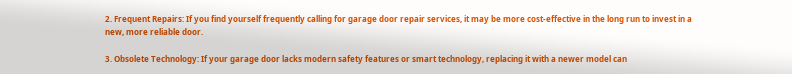2. Frequent Repairs: If you find yourself frequently calling for garage door repair services, it may be more cost-effective in the long run to invest in a new, more reliable door.

3. Obsolete Technology: If your garage door lacks modern safety features or smart technology, replacing it with a newer model can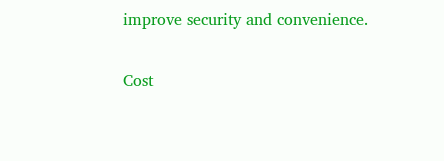improve security and convenience.

Cost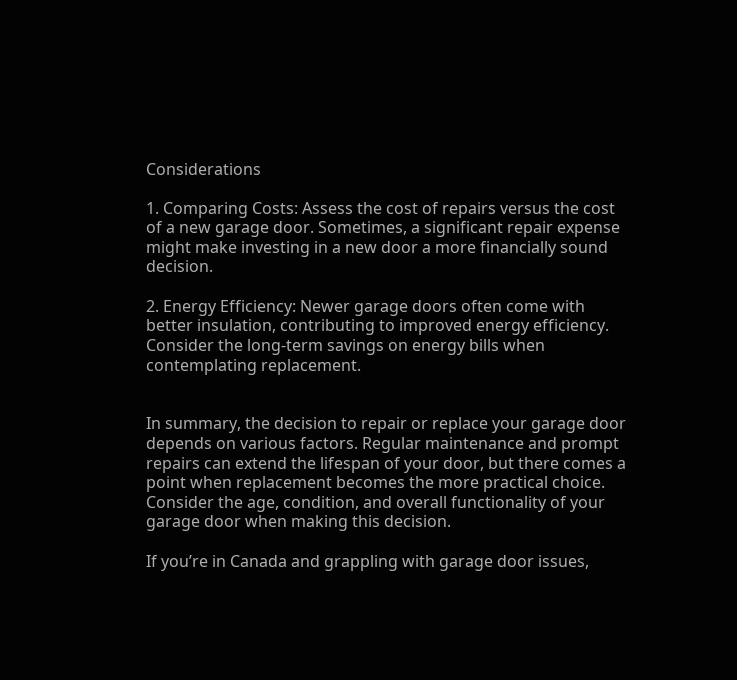Considerations

1. Comparing Costs: Assess the cost of repairs versus the cost of a new garage door. Sometimes, a significant repair expense might make investing in a new door a more financially sound decision.

2. Energy Efficiency: Newer garage doors often come with better insulation, contributing to improved energy efficiency. Consider the long-term savings on energy bills when contemplating replacement.


In summary, the decision to repair or replace your garage door depends on various factors. Regular maintenance and prompt repairs can extend the lifespan of your door, but there comes a point when replacement becomes the more practical choice. Consider the age, condition, and overall functionality of your garage door when making this decision.

If you’re in Canada and grappling with garage door issues,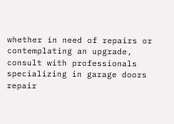whether in need of repairs or contemplating an upgrade, consult with professionals specializing in garage doors repair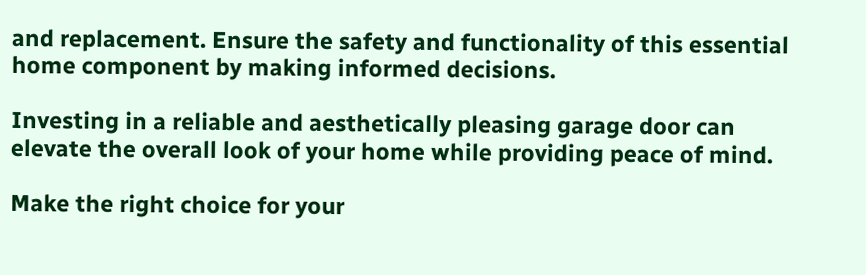and replacement. Ensure the safety and functionality of this essential home component by making informed decisions.

Investing in a reliable and aesthetically pleasing garage door can elevate the overall look of your home while providing peace of mind.

Make the right choice for your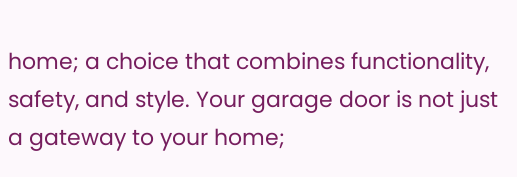home; a choice that combines functionality, safety, and style. Your garage door is not just a gateway to your home;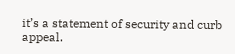it’s a statement of security and curb appeal.